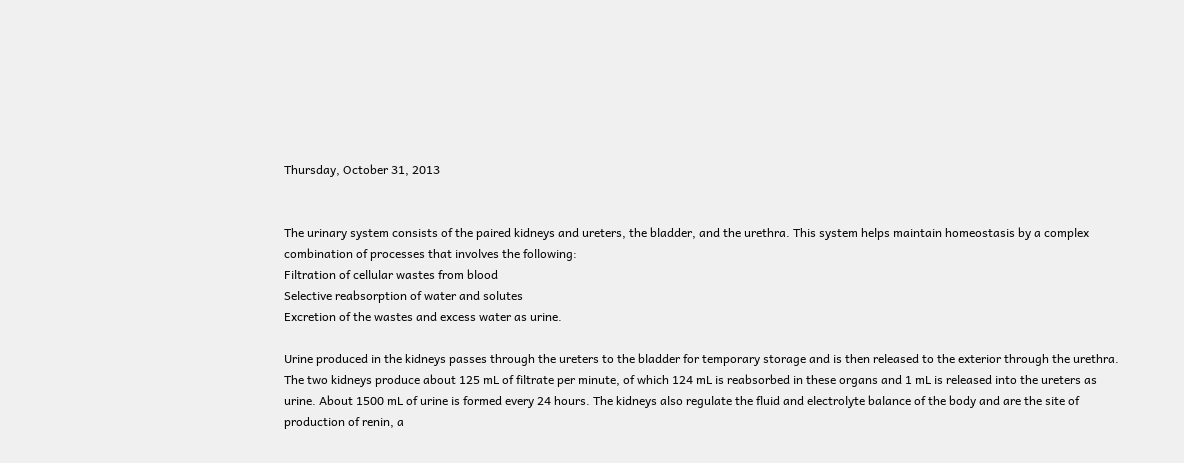Thursday, October 31, 2013


The urinary system consists of the paired kidneys and ureters, the bladder, and the urethra. This system helps maintain homeostasis by a complex combination of processes that involves the following:
Filtration of cellular wastes from blood
Selective reabsorption of water and solutes
Excretion of the wastes and excess water as urine.

Urine produced in the kidneys passes through the ureters to the bladder for temporary storage and is then released to the exterior through the urethra. The two kidneys produce about 125 mL of filtrate per minute, of which 124 mL is reabsorbed in these organs and 1 mL is released into the ureters as urine. About 1500 mL of urine is formed every 24 hours. The kidneys also regulate the fluid and electrolyte balance of the body and are the site of production of renin, a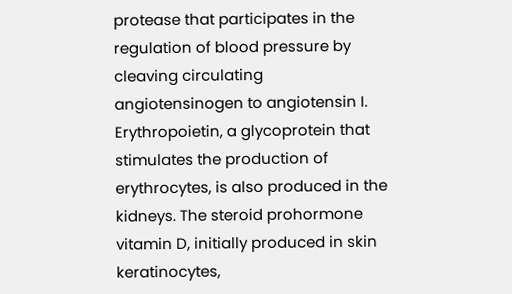protease that participates in the regulation of blood pressure by cleaving circulating angiotensinogen to angiotensin I. Erythropoietin, a glycoprotein that stimulates the production of erythrocytes, is also produced in the kidneys. The steroid prohormone vitamin D, initially produced in skin keratinocytes,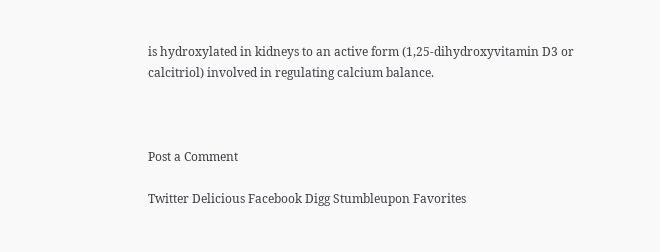is hydroxylated in kidneys to an active form (1,25-dihydroxyvitamin D3 or calcitriol) involved in regulating calcium balance.



Post a Comment

Twitter Delicious Facebook Digg Stumbleupon Favorites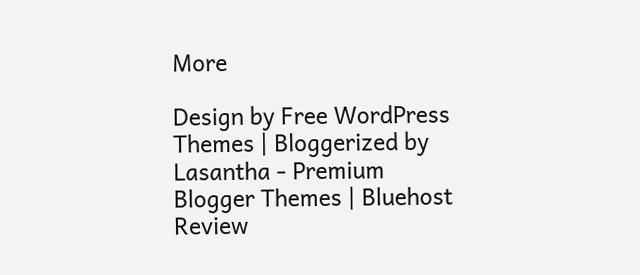More

Design by Free WordPress Themes | Bloggerized by Lasantha - Premium Blogger Themes | Bluehost Review